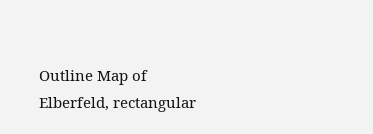Outline Map of Elberfeld, rectangular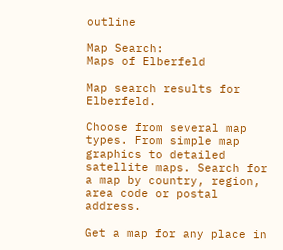outline

Map Search:
Maps of Elberfeld

Map search results for Elberfeld.

Choose from several map types. From simple map graphics to detailed satellite maps. Search for a map by country, region, area code or postal address.

Get a map for any place in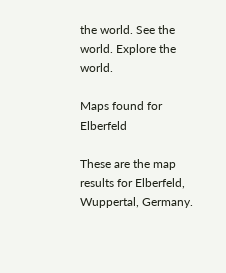the world. See the world. Explore the world.

Maps found for Elberfeld

These are the map results for Elberfeld, Wuppertal, Germany.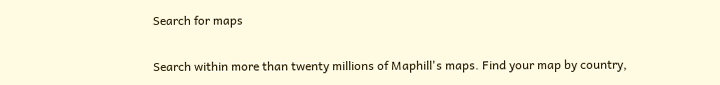Search for maps

Search within more than twenty millions of Maphill's maps. Find your map by country,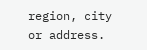region, city or address.